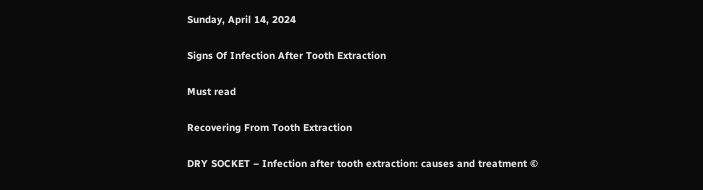Sunday, April 14, 2024

Signs Of Infection After Tooth Extraction

Must read

Recovering From Tooth Extraction

DRY SOCKET – Infection after tooth extraction: causes and treatment ©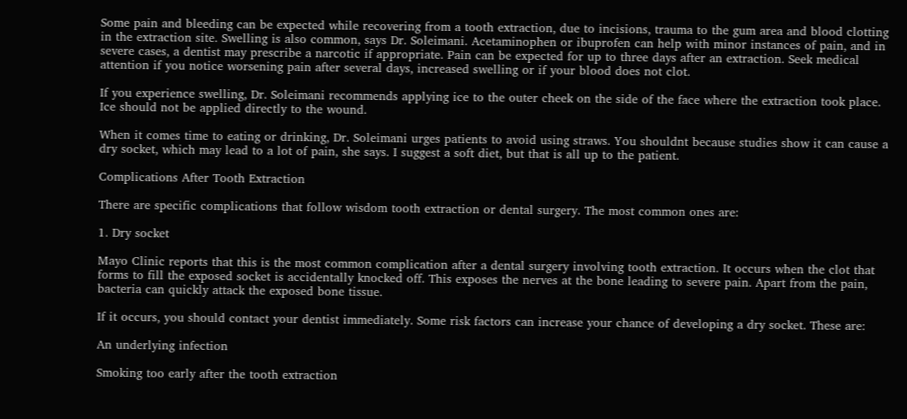Some pain and bleeding can be expected while recovering from a tooth extraction, due to incisions, trauma to the gum area and blood clotting in the extraction site. Swelling is also common, says Dr. Soleimani. Acetaminophen or ibuprofen can help with minor instances of pain, and in severe cases, a dentist may prescribe a narcotic if appropriate. Pain can be expected for up to three days after an extraction. Seek medical attention if you notice worsening pain after several days, increased swelling or if your blood does not clot.

If you experience swelling, Dr. Soleimani recommends applying ice to the outer cheek on the side of the face where the extraction took place. Ice should not be applied directly to the wound.

When it comes time to eating or drinking, Dr. Soleimani urges patients to avoid using straws. You shouldnt because studies show it can cause a dry socket, which may lead to a lot of pain, she says. I suggest a soft diet, but that is all up to the patient.

Complications After Tooth Extraction

There are specific complications that follow wisdom tooth extraction or dental surgery. The most common ones are:

1. Dry socket

Mayo Clinic reports that this is the most common complication after a dental surgery involving tooth extraction. It occurs when the clot that forms to fill the exposed socket is accidentally knocked off. This exposes the nerves at the bone leading to severe pain. Apart from the pain, bacteria can quickly attack the exposed bone tissue.

If it occurs, you should contact your dentist immediately. Some risk factors can increase your chance of developing a dry socket. These are:

An underlying infection

Smoking too early after the tooth extraction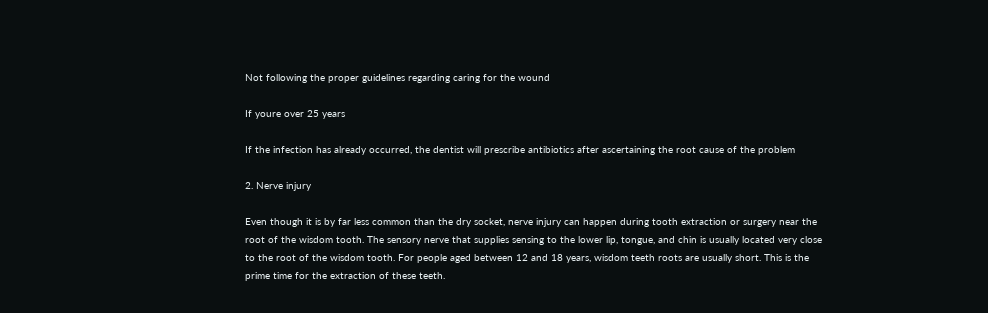Not following the proper guidelines regarding caring for the wound

If youre over 25 years

If the infection has already occurred, the dentist will prescribe antibiotics after ascertaining the root cause of the problem

2. Nerve injury

Even though it is by far less common than the dry socket, nerve injury can happen during tooth extraction or surgery near the root of the wisdom tooth. The sensory nerve that supplies sensing to the lower lip, tongue, and chin is usually located very close to the root of the wisdom tooth. For people aged between 12 and 18 years, wisdom teeth roots are usually short. This is the prime time for the extraction of these teeth.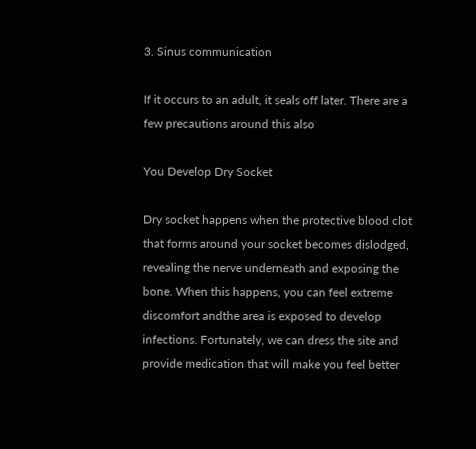3. Sinus communication

If it occurs to an adult, it seals off later. There are a few precautions around this also

You Develop Dry Socket

Dry socket happens when the protective blood clot that forms around your socket becomes dislodged, revealing the nerve underneath and exposing the bone. When this happens, you can feel extreme discomfort andthe area is exposed to develop infections. Fortunately, we can dress the site and provide medication that will make you feel better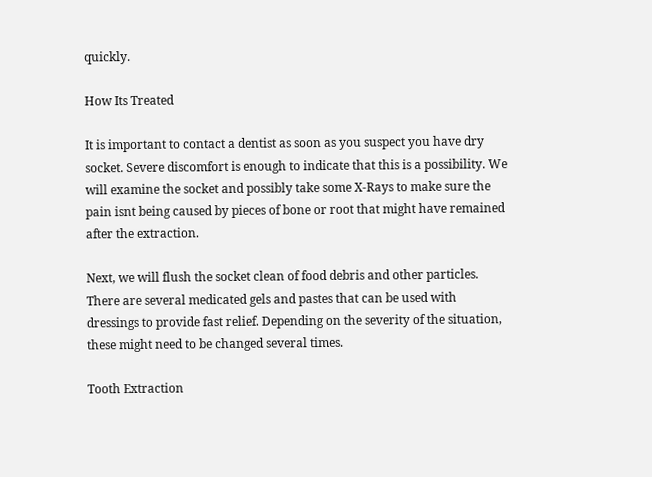quickly.

How Its Treated

It is important to contact a dentist as soon as you suspect you have dry socket. Severe discomfort is enough to indicate that this is a possibility. We will examine the socket and possibly take some X-Rays to make sure the pain isnt being caused by pieces of bone or root that might have remained after the extraction.

Next, we will flush the socket clean of food debris and other particles. There are several medicated gels and pastes that can be used with dressings to provide fast relief. Depending on the severity of the situation, these might need to be changed several times.

Tooth Extraction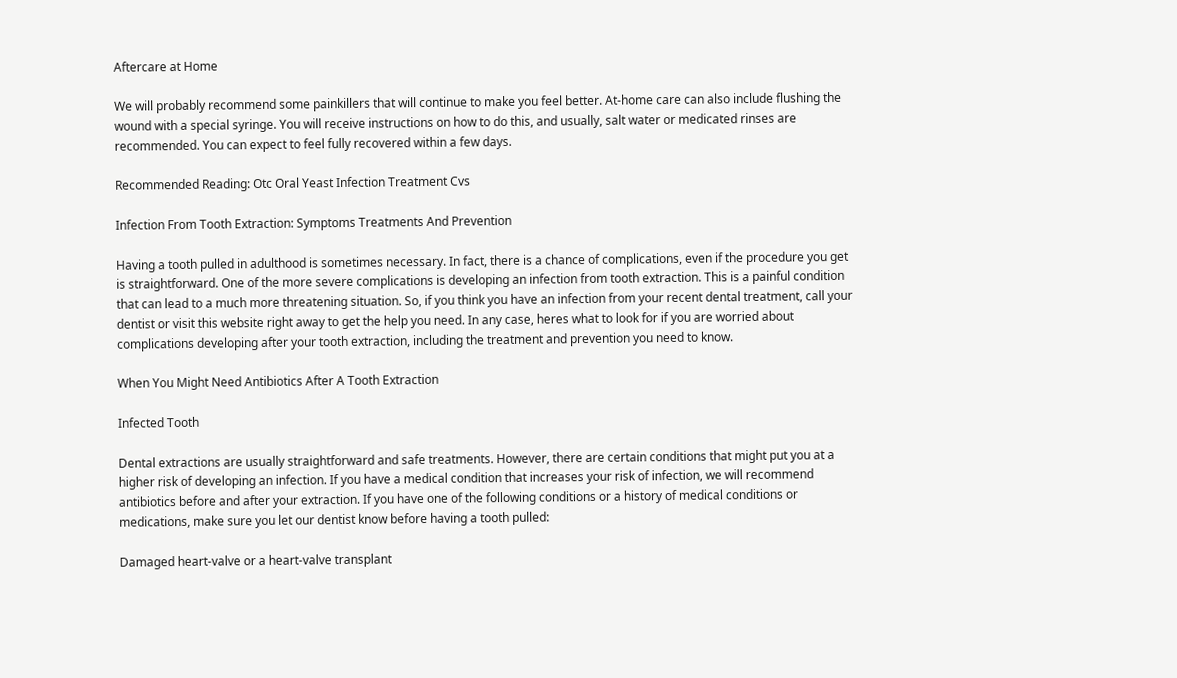Aftercare at Home

We will probably recommend some painkillers that will continue to make you feel better. At-home care can also include flushing the wound with a special syringe. You will receive instructions on how to do this, and usually, salt water or medicated rinses are recommended. You can expect to feel fully recovered within a few days.

Recommended Reading: Otc Oral Yeast Infection Treatment Cvs

Infection From Tooth Extraction: Symptoms Treatments And Prevention

Having a tooth pulled in adulthood is sometimes necessary. In fact, there is a chance of complications, even if the procedure you get is straightforward. One of the more severe complications is developing an infection from tooth extraction. This is a painful condition that can lead to a much more threatening situation. So, if you think you have an infection from your recent dental treatment, call your dentist or visit this website right away to get the help you need. In any case, heres what to look for if you are worried about complications developing after your tooth extraction, including the treatment and prevention you need to know.

When You Might Need Antibiotics After A Tooth Extraction

Infected Tooth

Dental extractions are usually straightforward and safe treatments. However, there are certain conditions that might put you at a higher risk of developing an infection. If you have a medical condition that increases your risk of infection, we will recommend antibiotics before and after your extraction. If you have one of the following conditions or a history of medical conditions or medications, make sure you let our dentist know before having a tooth pulled:

Damaged heart-valve or a heart-valve transplant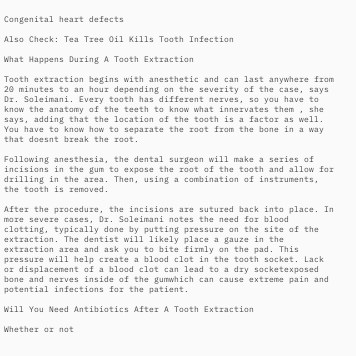Congenital heart defects

Also Check: Tea Tree Oil Kills Tooth Infection

What Happens During A Tooth Extraction

Tooth extraction begins with anesthetic and can last anywhere from 20 minutes to an hour depending on the severity of the case, says Dr. Soleimani. Every tooth has different nerves, so you have to know the anatomy of the teeth to know what innervates them , she says, adding that the location of the tooth is a factor as well. You have to know how to separate the root from the bone in a way that doesnt break the root.

Following anesthesia, the dental surgeon will make a series of incisions in the gum to expose the root of the tooth and allow for drilling in the area. Then, using a combination of instruments, the tooth is removed.

After the procedure, the incisions are sutured back into place. In more severe cases, Dr. Soleimani notes the need for blood clotting, typically done by putting pressure on the site of the extraction. The dentist will likely place a gauze in the extraction area and ask you to bite firmly on the pad. This pressure will help create a blood clot in the tooth socket. Lack or displacement of a blood clot can lead to a dry socketexposed bone and nerves inside of the gumwhich can cause extreme pain and potential infections for the patient.

Will You Need Antibiotics After A Tooth Extraction

Whether or not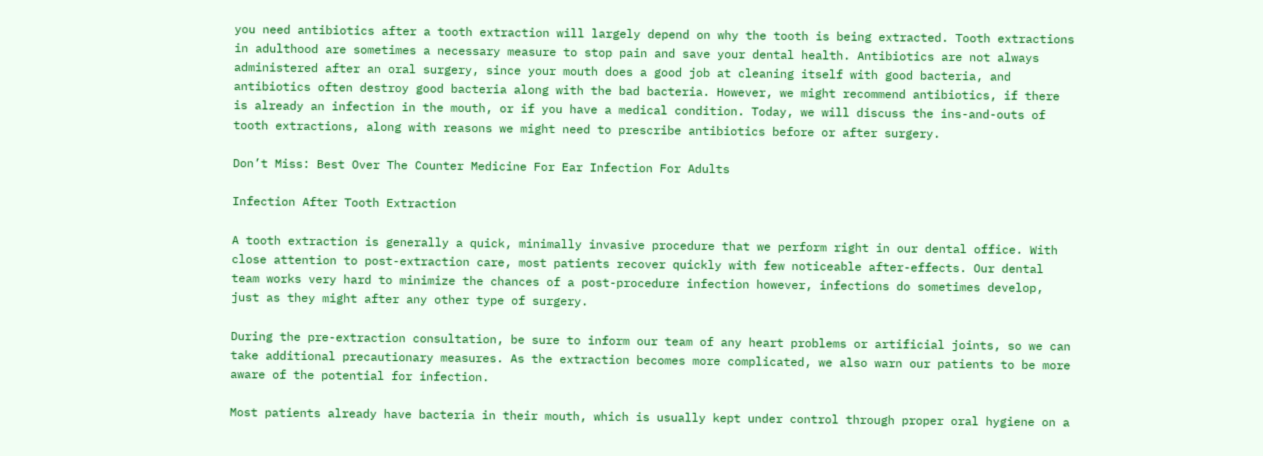you need antibiotics after a tooth extraction will largely depend on why the tooth is being extracted. Tooth extractions in adulthood are sometimes a necessary measure to stop pain and save your dental health. Antibiotics are not always administered after an oral surgery, since your mouth does a good job at cleaning itself with good bacteria, and antibiotics often destroy good bacteria along with the bad bacteria. However, we might recommend antibiotics, if there is already an infection in the mouth, or if you have a medical condition. Today, we will discuss the ins-and-outs of tooth extractions, along with reasons we might need to prescribe antibiotics before or after surgery.

Don’t Miss: Best Over The Counter Medicine For Ear Infection For Adults

Infection After Tooth Extraction

A tooth extraction is generally a quick, minimally invasive procedure that we perform right in our dental office. With close attention to post-extraction care, most patients recover quickly with few noticeable after-effects. Our dental team works very hard to minimize the chances of a post-procedure infection however, infections do sometimes develop, just as they might after any other type of surgery.

During the pre-extraction consultation, be sure to inform our team of any heart problems or artificial joints, so we can take additional precautionary measures. As the extraction becomes more complicated, we also warn our patients to be more aware of the potential for infection.

Most patients already have bacteria in their mouth, which is usually kept under control through proper oral hygiene on a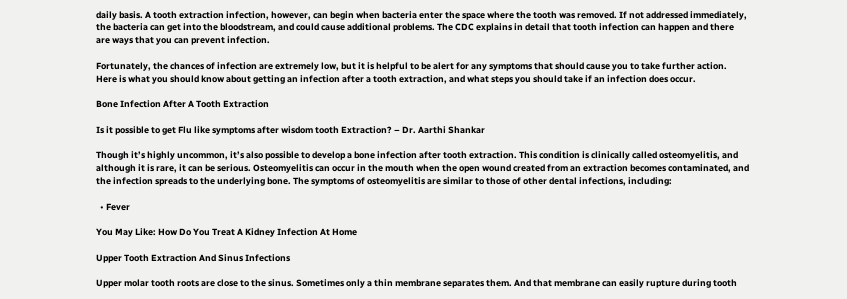daily basis. A tooth extraction infection, however, can begin when bacteria enter the space where the tooth was removed. If not addressed immediately, the bacteria can get into the bloodstream, and could cause additional problems. The CDC explains in detail that tooth infection can happen and there are ways that you can prevent infection.

Fortunately, the chances of infection are extremely low, but it is helpful to be alert for any symptoms that should cause you to take further action. Here is what you should know about getting an infection after a tooth extraction, and what steps you should take if an infection does occur.

Bone Infection After A Tooth Extraction

Is it possible to get Flu like symptoms after wisdom tooth Extraction? – Dr. Aarthi Shankar

Though it’s highly uncommon, it’s also possible to develop a bone infection after tooth extraction. This condition is clinically called osteomyelitis, and although it is rare, it can be serious. Osteomyelitis can occur in the mouth when the open wound created from an extraction becomes contaminated, and the infection spreads to the underlying bone. The symptoms of osteomyelitis are similar to those of other dental infections, including:

  • Fever

You May Like: How Do You Treat A Kidney Infection At Home

Upper Tooth Extraction And Sinus Infections

Upper molar tooth roots are close to the sinus. Sometimes only a thin membrane separates them. And that membrane can easily rupture during tooth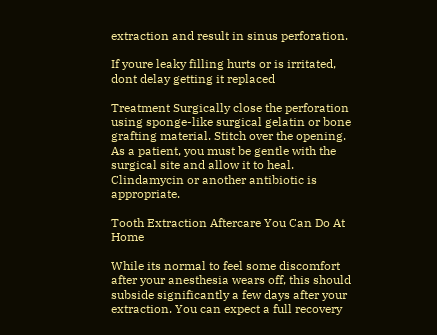extraction and result in sinus perforation.

If youre leaky filling hurts or is irritated, dont delay getting it replaced

Treatment Surgically close the perforation using sponge-like surgical gelatin or bone grafting material. Stitch over the opening. As a patient, you must be gentle with the surgical site and allow it to heal. Clindamycin or another antibiotic is appropriate.

Tooth Extraction Aftercare You Can Do At Home

While its normal to feel some discomfort after your anesthesia wears off, this should subside significantly a few days after your extraction. You can expect a full recovery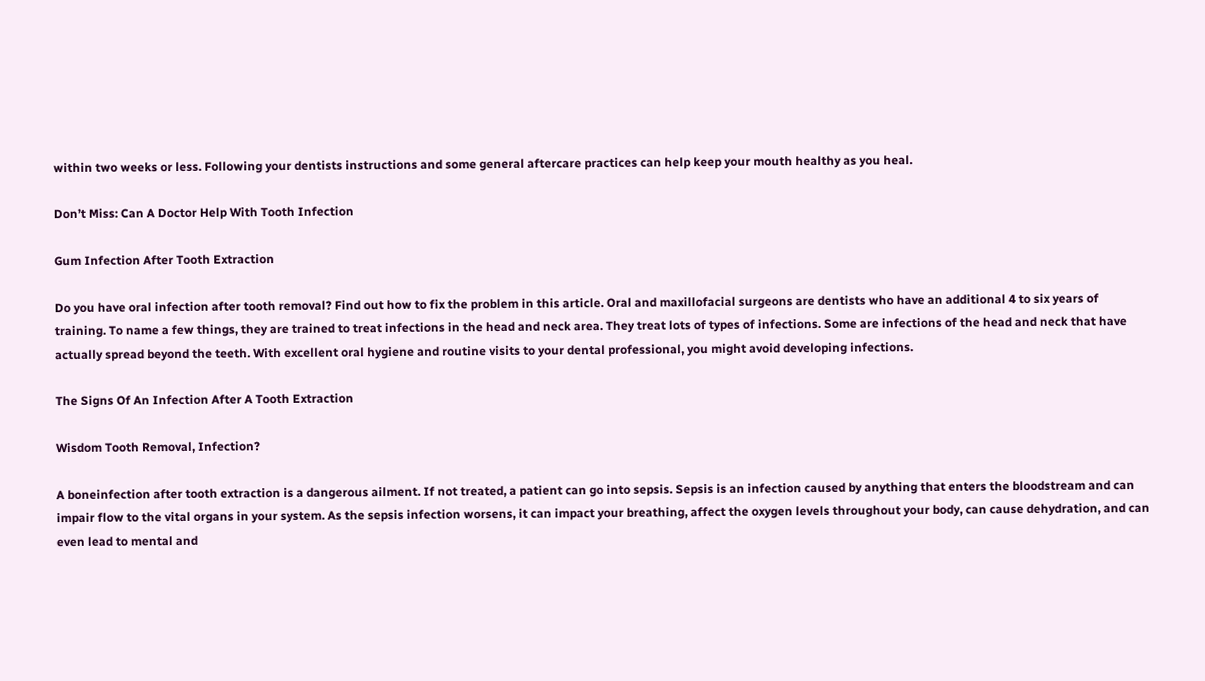within two weeks or less. Following your dentists instructions and some general aftercare practices can help keep your mouth healthy as you heal.

Don’t Miss: Can A Doctor Help With Tooth Infection

Gum Infection After Tooth Extraction

Do you have oral infection after tooth removal? Find out how to fix the problem in this article. Oral and maxillofacial surgeons are dentists who have an additional 4 to six years of training. To name a few things, they are trained to treat infections in the head and neck area. They treat lots of types of infections. Some are infections of the head and neck that have actually spread beyond the teeth. With excellent oral hygiene and routine visits to your dental professional, you might avoid developing infections.

The Signs Of An Infection After A Tooth Extraction

Wisdom Tooth Removal, Infection?

A boneinfection after tooth extraction is a dangerous ailment. If not treated, a patient can go into sepsis. Sepsis is an infection caused by anything that enters the bloodstream and can impair flow to the vital organs in your system. As the sepsis infection worsens, it can impact your breathing, affect the oxygen levels throughout your body, can cause dehydration, and can even lead to mental and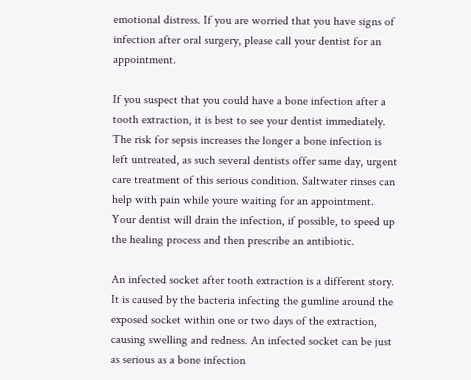emotional distress. If you are worried that you have signs of infection after oral surgery, please call your dentist for an appointment.

If you suspect that you could have a bone infection after a tooth extraction, it is best to see your dentist immediately. The risk for sepsis increases the longer a bone infection is left untreated, as such several dentists offer same day, urgent care treatment of this serious condition. Saltwater rinses can help with pain while youre waiting for an appointment. Your dentist will drain the infection, if possible, to speed up the healing process and then prescribe an antibiotic.

An infected socket after tooth extraction is a different story. It is caused by the bacteria infecting the gumline around the exposed socket within one or two days of the extraction, causing swelling and redness. An infected socket can be just as serious as a bone infection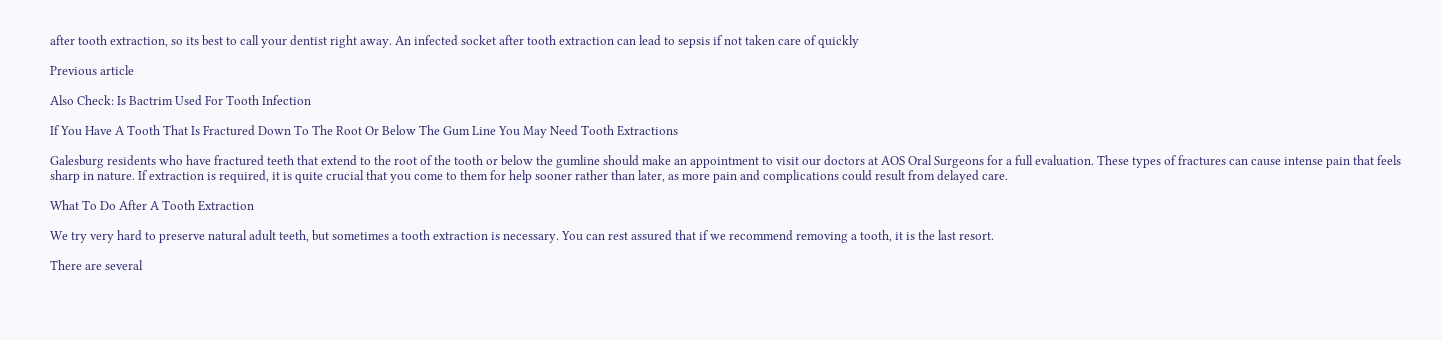after tooth extraction, so its best to call your dentist right away. An infected socket after tooth extraction can lead to sepsis if not taken care of quickly

Previous article

Also Check: Is Bactrim Used For Tooth Infection

If You Have A Tooth That Is Fractured Down To The Root Or Below The Gum Line You May Need Tooth Extractions

Galesburg residents who have fractured teeth that extend to the root of the tooth or below the gumline should make an appointment to visit our doctors at AOS Oral Surgeons for a full evaluation. These types of fractures can cause intense pain that feels sharp in nature. If extraction is required, it is quite crucial that you come to them for help sooner rather than later, as more pain and complications could result from delayed care.

What To Do After A Tooth Extraction

We try very hard to preserve natural adult teeth, but sometimes a tooth extraction is necessary. You can rest assured that if we recommend removing a tooth, it is the last resort.

There are several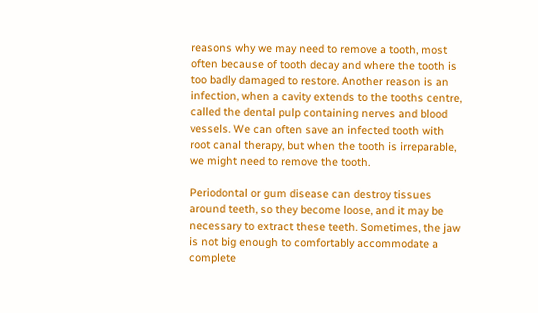reasons why we may need to remove a tooth, most often because of tooth decay and where the tooth is too badly damaged to restore. Another reason is an infection, when a cavity extends to the tooths centre, called the dental pulp containing nerves and blood vessels. We can often save an infected tooth with root canal therapy, but when the tooth is irreparable, we might need to remove the tooth.

Periodontal or gum disease can destroy tissues around teeth, so they become loose, and it may be necessary to extract these teeth. Sometimes, the jaw is not big enough to comfortably accommodate a complete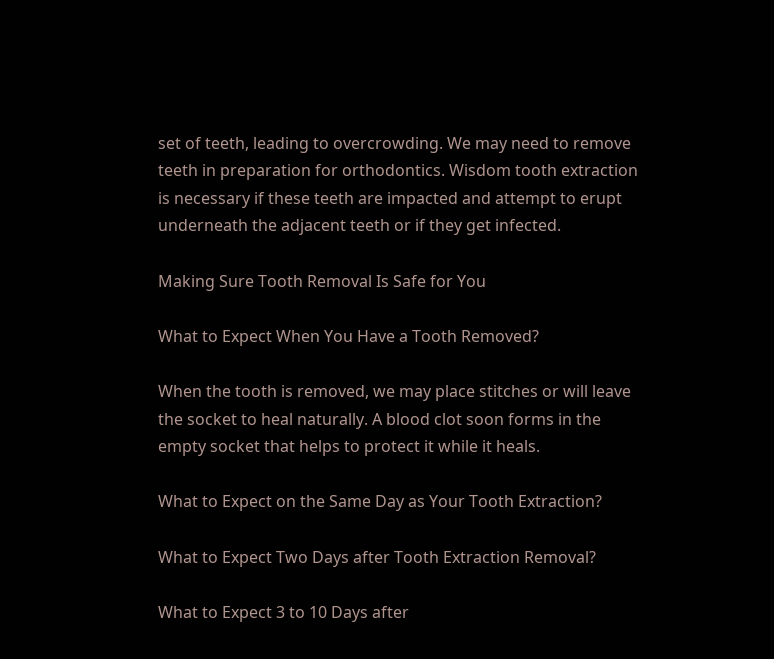set of teeth, leading to overcrowding. We may need to remove teeth in preparation for orthodontics. Wisdom tooth extraction is necessary if these teeth are impacted and attempt to erupt underneath the adjacent teeth or if they get infected.

Making Sure Tooth Removal Is Safe for You

What to Expect When You Have a Tooth Removed?

When the tooth is removed, we may place stitches or will leave the socket to heal naturally. A blood clot soon forms in the empty socket that helps to protect it while it heals.

What to Expect on the Same Day as Your Tooth Extraction?

What to Expect Two Days after Tooth Extraction Removal?

What to Expect 3 to 10 Days after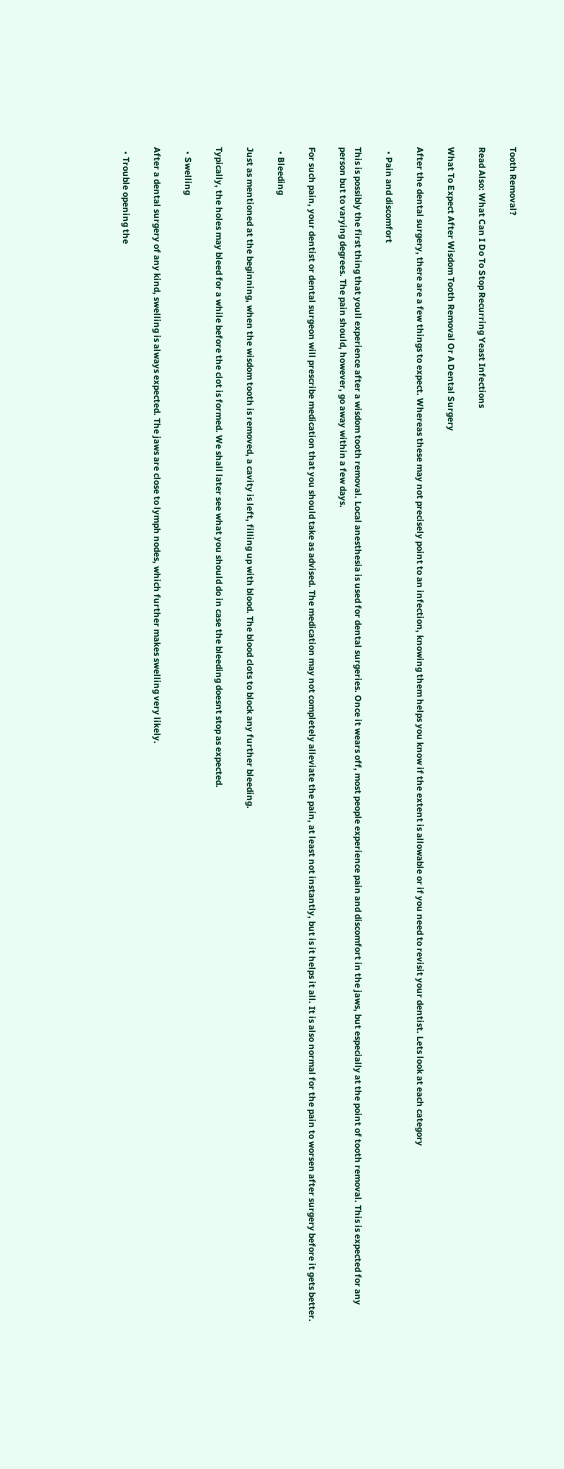Tooth Removal?

Read Also: What Can I Do To Stop Recurring Yeast Infections

What To Expect After Wisdom Tooth Removal Or A Dental Surgery

After the dental surgery, there are a few things to expect. Whereas these may not precisely point to an infection, knowing them helps you know if the extent is allowable or if you need to revisit your dentist. Lets look at each category

  • Pain and discomfort

This is possibly the first thing that youll experience after a wisdom tooth removal. Local anesthesia is used for dental surgeries. Once it wears off, most people experience pain and discomfort in the jaws, but especially at the point of tooth removal. This is expected for any person but to varying degrees. The pain should, however, go away within a few days.

For such pain, your dentist or dental surgeon will prescribe medication that you should take as advised. The medication may not completely alleviate the pain, at least not instantly, but is it helps it all. It is also normal for the pain to worsen after surgery before it gets better.

  • Bleeding

Just as mentioned at the beginning, when the wisdom tooth is removed, a cavity is left, filling up with blood. The blood clots to block any further bleeding.

Typically, the holes may bleed for a while before the clot is formed. We shall later see what you should do in case the bleeding doesnt stop as expected.

  • Swelling

After a dental surgery of any kind, swelling is always expected. The jaws are close to lymph nodes, which further makes swelling very likely.

  • Trouble opening the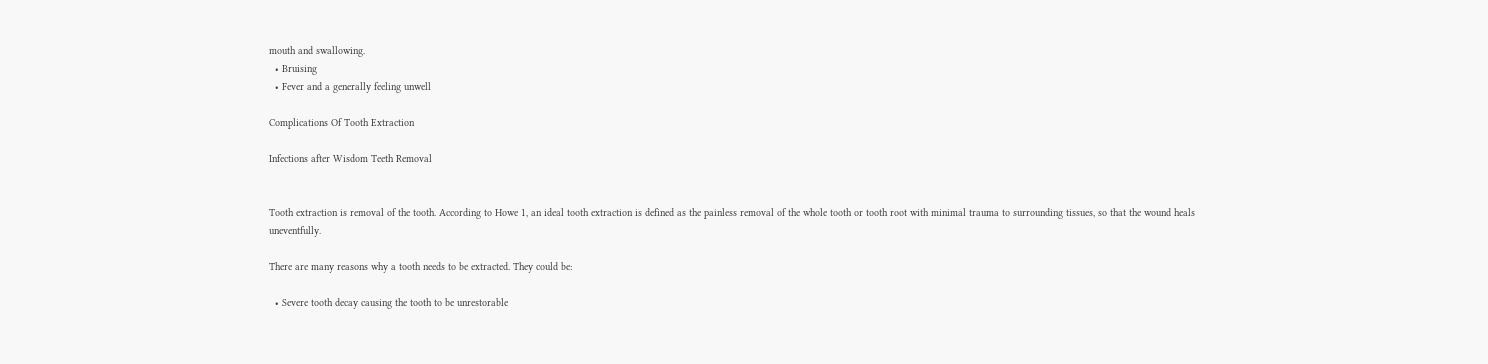mouth and swallowing.
  • Bruising
  • Fever and a generally feeling unwell

Complications Of Tooth Extraction

Infections after Wisdom Teeth Removal


Tooth extraction is removal of the tooth. According to Howe 1, an ideal tooth extraction is defined as the painless removal of the whole tooth or tooth root with minimal trauma to surrounding tissues, so that the wound heals uneventfully.

There are many reasons why a tooth needs to be extracted. They could be:

  • Severe tooth decay causing the tooth to be unrestorable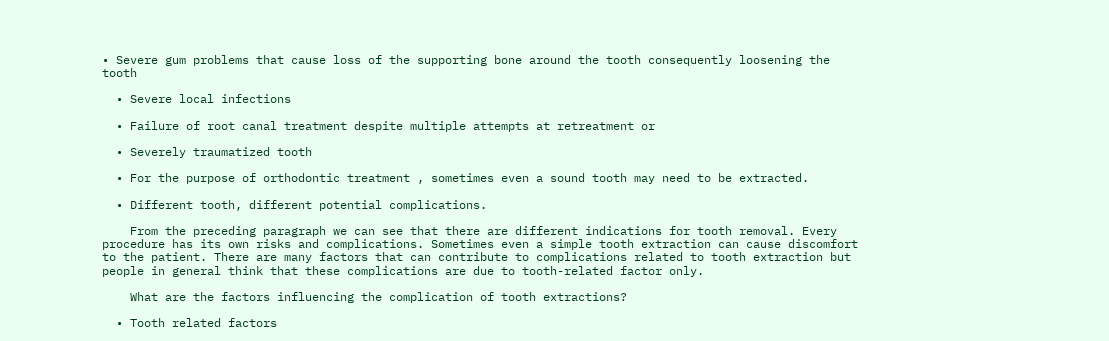• Severe gum problems that cause loss of the supporting bone around the tooth consequently loosening the tooth

  • Severe local infections

  • Failure of root canal treatment despite multiple attempts at retreatment or

  • Severely traumatized tooth

  • For the purpose of orthodontic treatment , sometimes even a sound tooth may need to be extracted.

  • Different tooth, different potential complications.

    From the preceding paragraph we can see that there are different indications for tooth removal. Every procedure has its own risks and complications. Sometimes even a simple tooth extraction can cause discomfort to the patient. There are many factors that can contribute to complications related to tooth extraction but people in general think that these complications are due to tooth-related factor only.

    What are the factors influencing the complication of tooth extractions?

  • Tooth related factors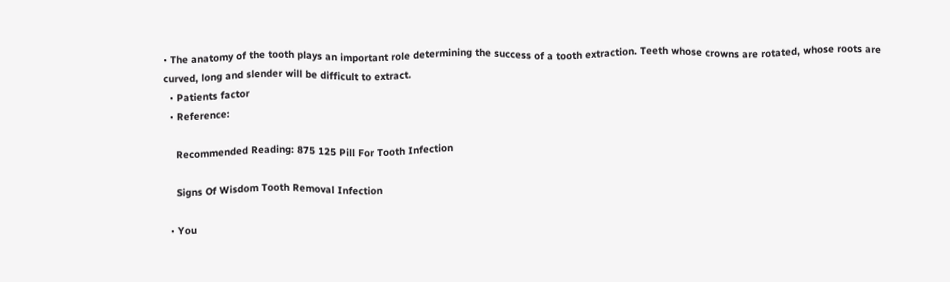• The anatomy of the tooth plays an important role determining the success of a tooth extraction. Teeth whose crowns are rotated, whose roots are curved, long and slender will be difficult to extract.
  • Patients factor
  • Reference:

    Recommended Reading: 875 125 Pill For Tooth Infection

    Signs Of Wisdom Tooth Removal Infection

  • You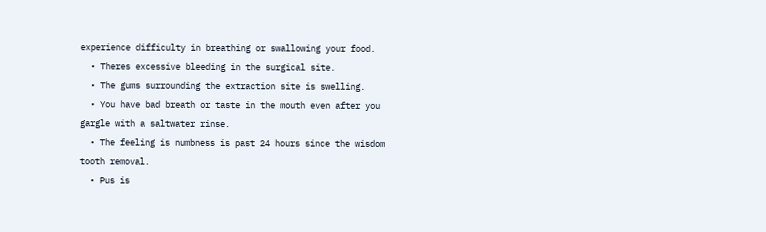experience difficulty in breathing or swallowing your food.
  • Theres excessive bleeding in the surgical site.
  • The gums surrounding the extraction site is swelling.
  • You have bad breath or taste in the mouth even after you gargle with a saltwater rinse.
  • The feeling is numbness is past 24 hours since the wisdom tooth removal.
  • Pus is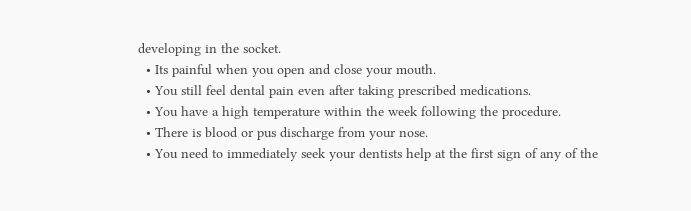developing in the socket.
  • Its painful when you open and close your mouth.
  • You still feel dental pain even after taking prescribed medications.
  • You have a high temperature within the week following the procedure.
  • There is blood or pus discharge from your nose.
  • You need to immediately seek your dentists help at the first sign of any of the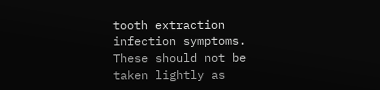tooth extraction infection symptoms. These should not be taken lightly as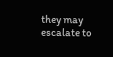they may escalate to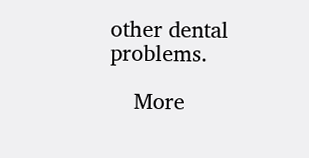other dental problems.

    More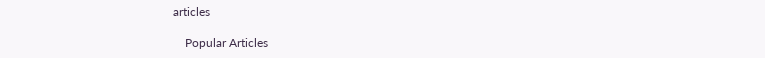articles

    Popular Articles